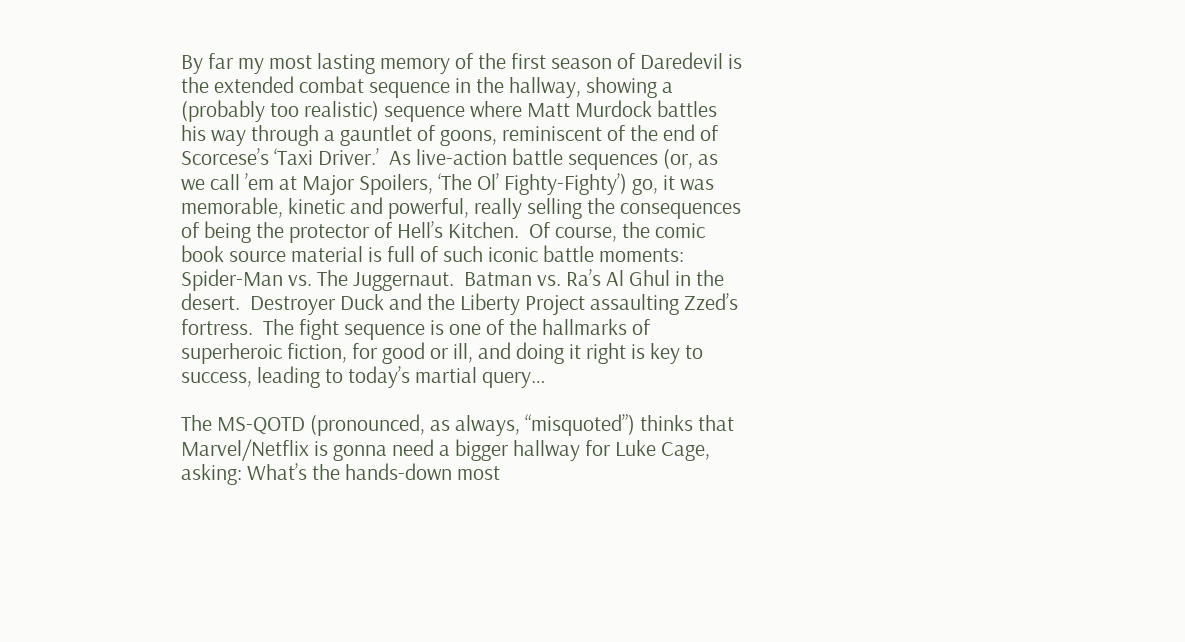By far my most lasting memory of the first season of Daredevil is the extended combat sequence in the hallway, showing a (probably too realistic) sequence where Matt Murdock battles his way through a gauntlet of goons, reminiscent of the end of Scorcese’s ‘Taxi Driver.’  As live-action battle sequences (or, as we call ’em at Major Spoilers, ‘The Ol’ Fighty-Fighty’) go, it was memorable, kinetic and powerful, really selling the consequences of being the protector of Hell’s Kitchen.  Of course, the comic book source material is full of such iconic battle moments: Spider-Man vs. The Juggernaut.  Batman vs. Ra’s Al Ghul in the desert.  Destroyer Duck and the Liberty Project assaulting Zzed’s fortress.  The fight sequence is one of the hallmarks of superheroic fiction, for good or ill, and doing it right is key to success, leading to today’s martial query…

The MS-QOTD (pronounced, as always, “misquoted”) thinks that Marvel/Netflix is gonna need a bigger hallway for Luke Cage, asking: What’s the hands-down most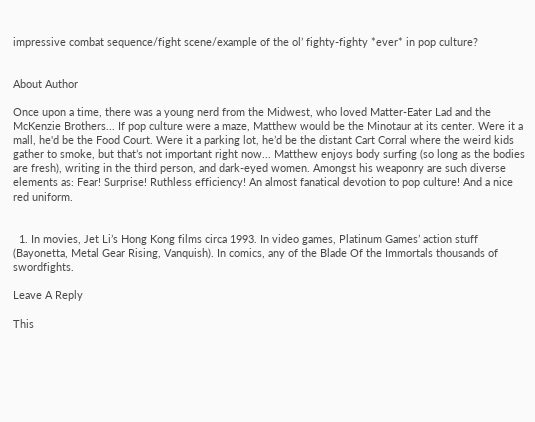impressive combat sequence/fight scene/example of the ol’ fighty-fighty *ever* in pop culture?


About Author

Once upon a time, there was a young nerd from the Midwest, who loved Matter-Eater Lad and the McKenzie Brothers... If pop culture were a maze, Matthew would be the Minotaur at its center. Were it a mall, he'd be the Food Court. Were it a parking lot, he’d be the distant Cart Corral where the weird kids gather to smoke, but that’s not important right now... Matthew enjoys body surfing (so long as the bodies are fresh), writing in the third person, and dark-eyed women. Amongst his weaponry are such diverse elements as: Fear! Surprise! Ruthless efficiency! An almost fanatical devotion to pop culture! And a nice red uniform.


  1. In movies, Jet Li’s Hong Kong films circa 1993. In video games, Platinum Games’ action stuff (Bayonetta, Metal Gear Rising, Vanquish). In comics, any of the Blade Of the Immortals thousands of swordfights.

Leave A Reply

This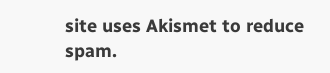site uses Akismet to reduce spam.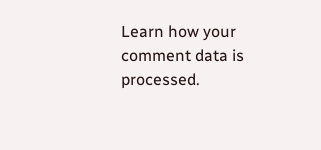Learn how your comment data is processed.